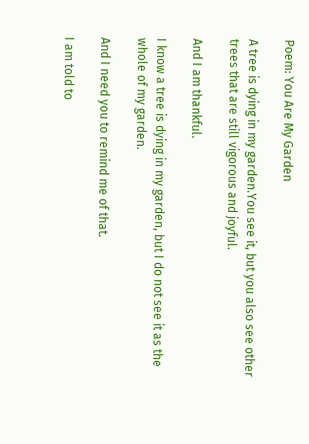Poem: You Are My Garden

A tree is dying in my garden.You see it, but you also see other trees that are still vigorous and joyful.

And I am thankful.

I know a tree is dying in my garden, but I do not see it as the whole of my garden.

And I need you to remind me of that.

I am told to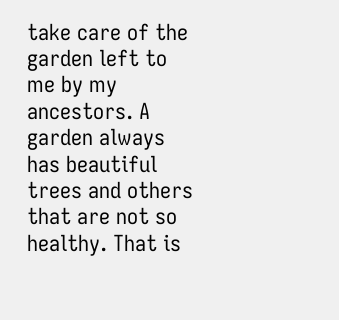take care of the garden left to me by my ancestors. A garden always has beautiful trees and others that are not so healthy. That is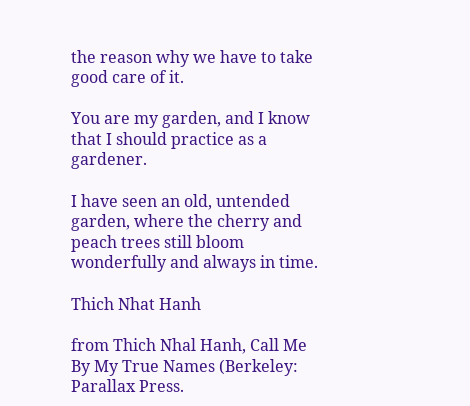the reason why we have to take good care of it.

You are my garden, and I know that I should practice as a gardener.

I have seen an old, untended garden, where the cherry and peach trees still bloom wonderfully and always in time.

Thich Nhat Hanh

from Thich Nhal Hanh, Call Me By My True Names (Berkeley: Parallax Press.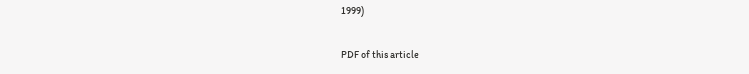1999)

PDF of this article